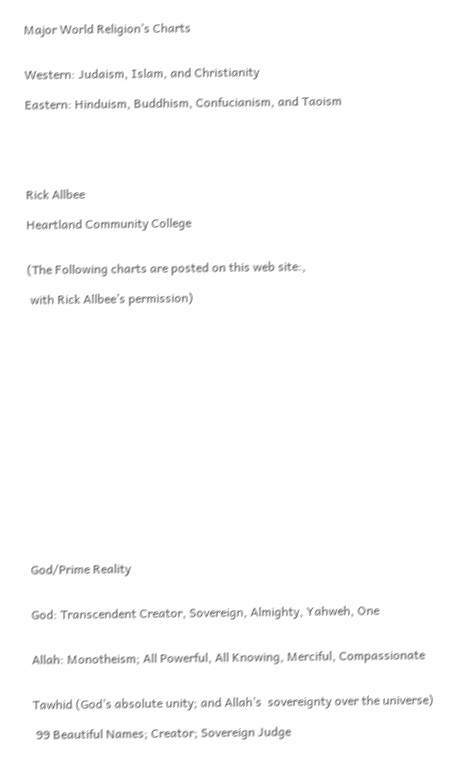Major World Religion’s Charts


Western: Judaism, Islam, and Christianity

Eastern: Hinduism, Buddhism, Confucianism, and Taoism





Rick Allbee

Heartland Community College


(The Following charts are posted on this web site:,

 with Rick Allbee’s permission)

















God/Prime Reality


God: Transcendent Creator, Sovereign, Almighty, Yahweh, One


Allah: Monotheism; All Powerful, All Knowing, Merciful, Compassionate


Tawhid (God’s absolute unity; and Allah’s  sovereignty over the universe)

 99 Beautiful Names; Creator; Sovereign Judge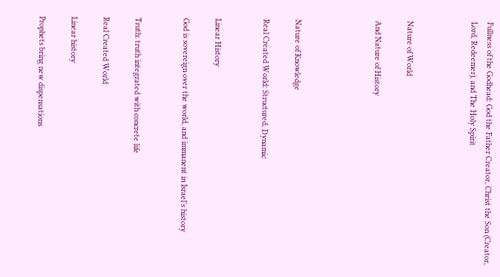Fullness of the Godhead: God the Father Creator, Christ the Son (Creator, Lord, Redeemer), and The Holy Spirit



Nature of World

And Nature of History




Nature of Knowledge

Real Created World: Structured, Dynamic


Linear History

God is sovereign over the world, and immanent in Israel’s history


Truth: truth integrated with concrete life

Real Created World

Linear history

Prophets bring new dispensations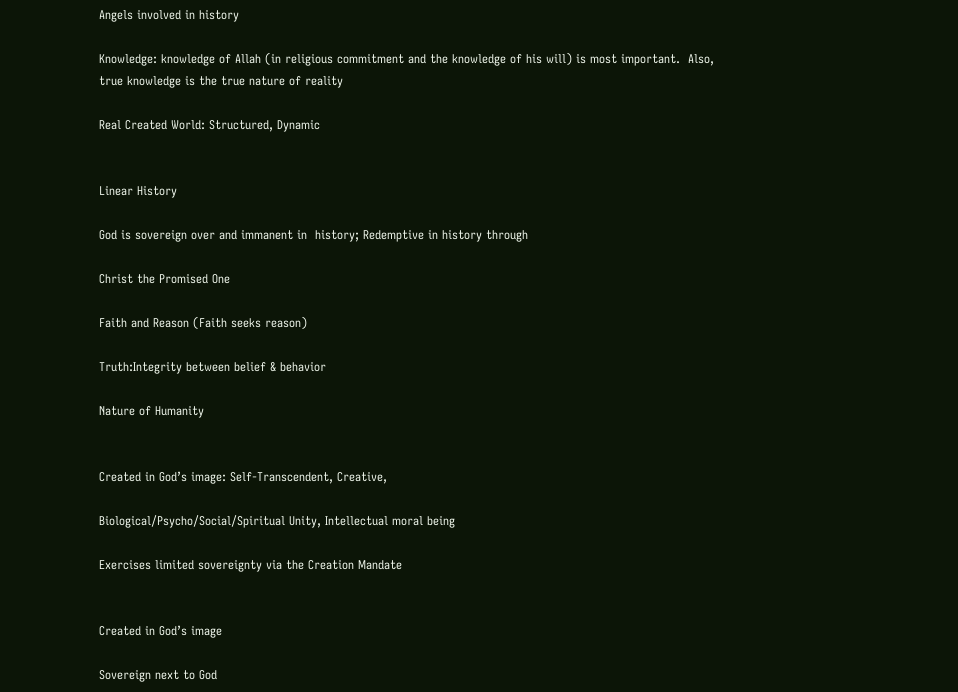Angels involved in history

Knowledge: knowledge of Allah (in religious commitment and the knowledge of his will) is most important.  Also, true knowledge is the true nature of reality

Real Created World: Structured, Dynamic


Linear History

God is sovereign over and immanent in  history; Redemptive in history through

Christ the Promised One

Faith and Reason (Faith seeks reason)

Truth:Integrity between belief & behavior

Nature of Humanity


Created in God’s image: Self-Transcendent, Creative,

Biological/Psycho/Social/Spiritual Unity, Intellectual moral being

Exercises limited sovereignty via the Creation Mandate


Created in God’s image

Sovereign next to God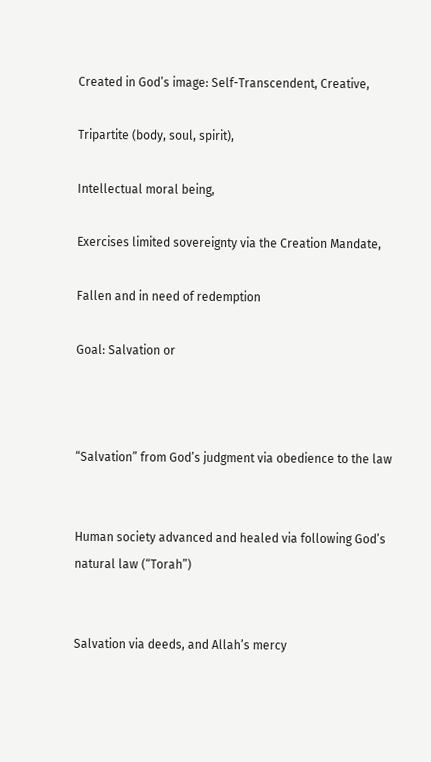Created in God’s image: Self-Transcendent, Creative,

Tripartite (body, soul, spirit),

Intellectual moral being,

Exercises limited sovereignty via the Creation Mandate,

Fallen and in need of redemption

Goal: Salvation or



“Salvation” from God’s judgment via obedience to the law


Human society advanced and healed via following God’s natural law (“Torah”)


Salvation via deeds, and Allah’s mercy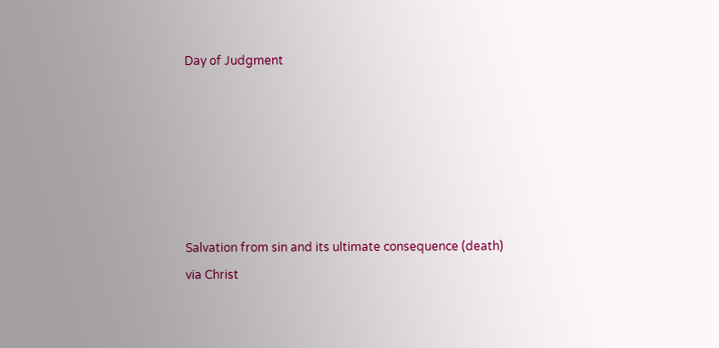Day of Judgment






Salvation from sin and its ultimate consequence (death) via Christ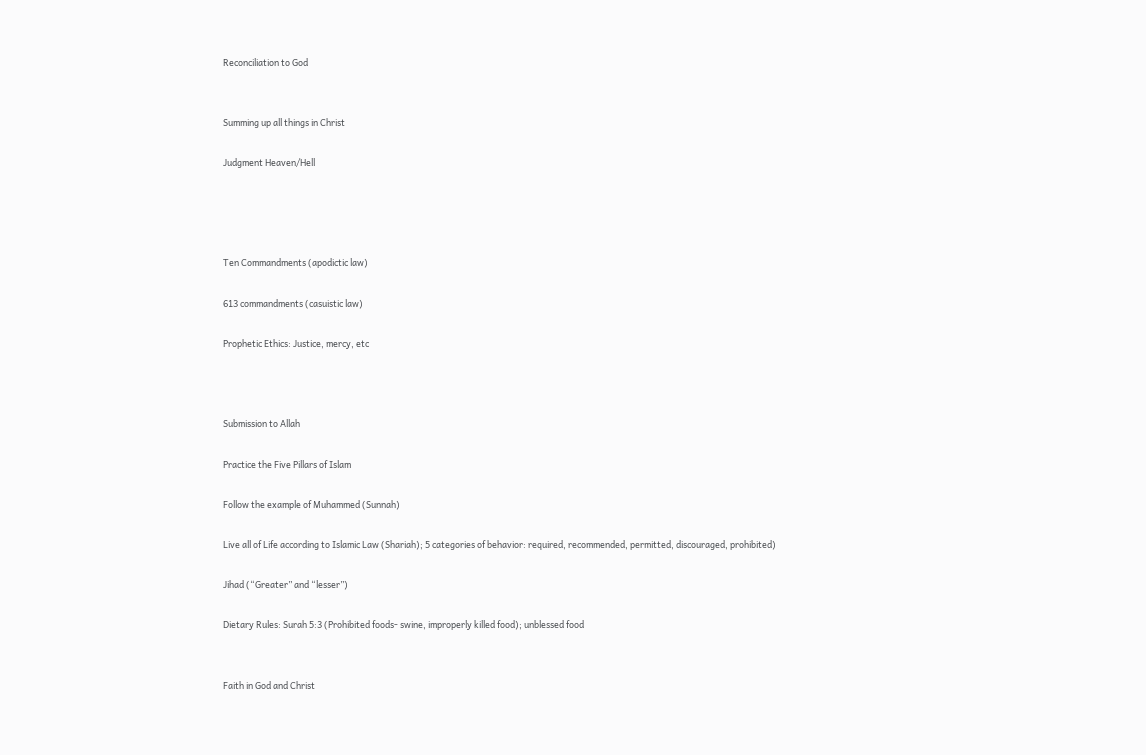Reconciliation to God


Summing up all things in Christ

Judgment Heaven/Hell




Ten Commandments (apodictic law)

613 commandments (casuistic law)

Prophetic Ethics: Justice, mercy, etc



Submission to Allah

Practice the Five Pillars of Islam

Follow the example of Muhammed (Sunnah)

Live all of Life according to Islamic Law (Shariah); 5 categories of behavior: required, recommended, permitted, discouraged, prohibited)

Jihad (“Greater” and “lesser”)

Dietary Rules: Surah 5:3 (Prohibited foods- swine, improperly killed food); unblessed food


Faith in God and Christ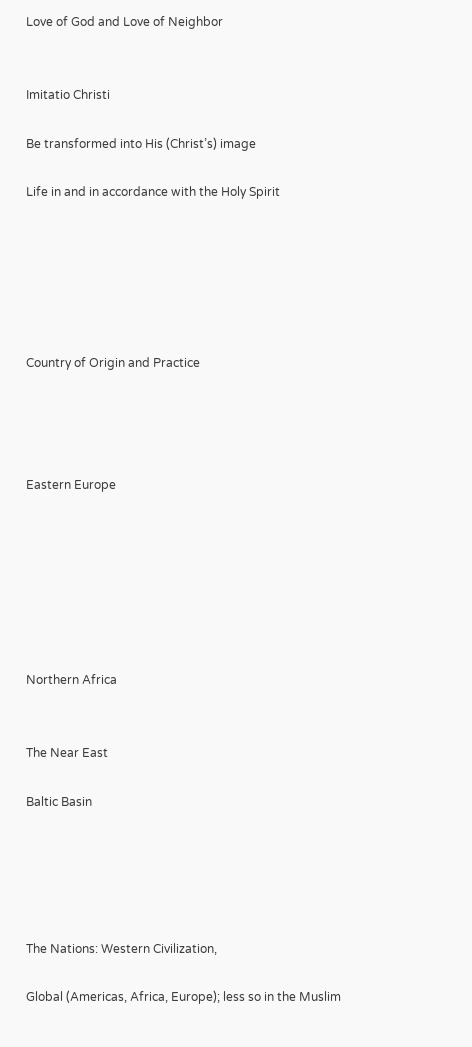Love of God and Love of Neighbor


Imitatio Christi

Be transformed into His (Christ’s) image

Life in and in accordance with the Holy Spirit






Country of Origin and Practice




Eastern Europe







Northern Africa


The Near East

Baltic Basin





The Nations: Western Civilization,

Global (Americas, Africa, Europe); less so in the Muslim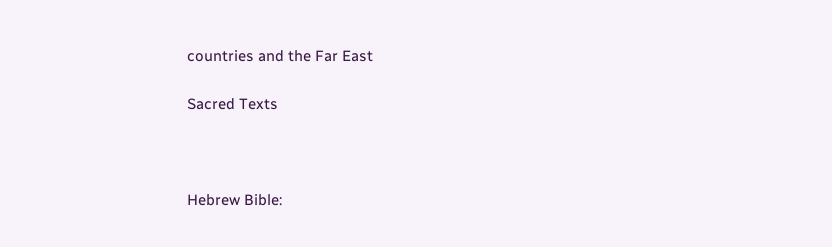countries and the Far East

Sacred Texts



Hebrew Bible: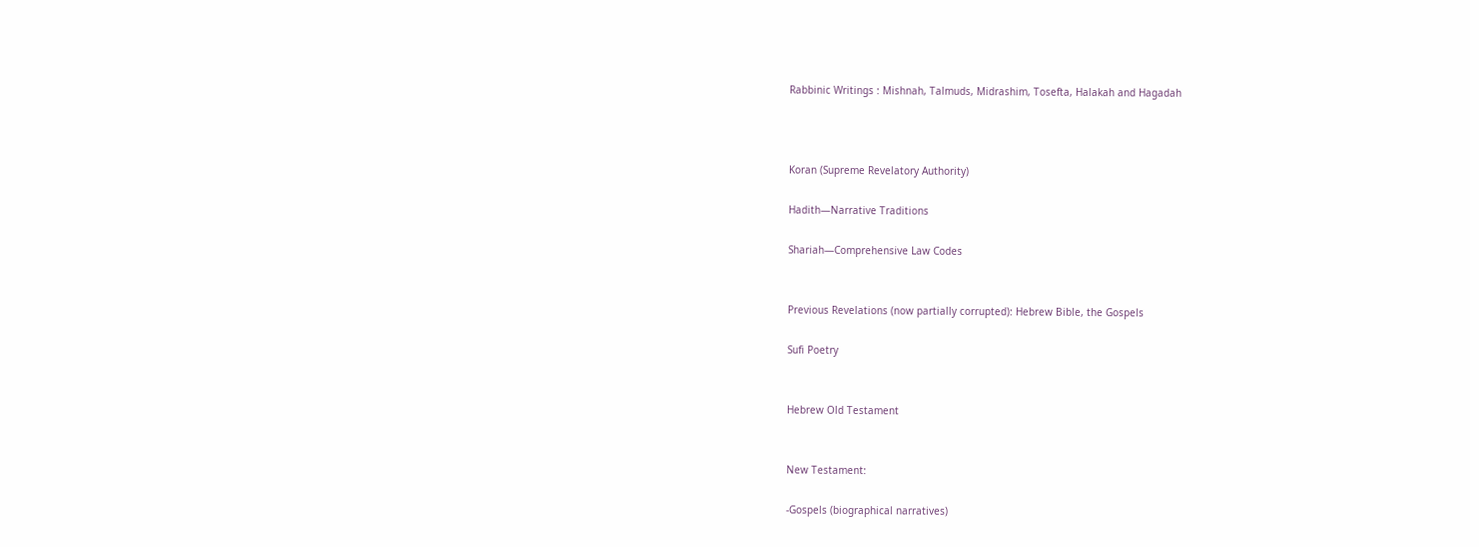Rabbinic Writings : Mishnah, Talmuds, Midrashim, Tosefta, Halakah and Hagadah



Koran (Supreme Revelatory Authority)

Hadith—Narrative Traditions

Shariah—Comprehensive Law Codes


Previous Revelations (now partially corrupted): Hebrew Bible, the Gospels

Sufi Poetry


Hebrew Old Testament


New Testament:

-Gospels (biographical narratives)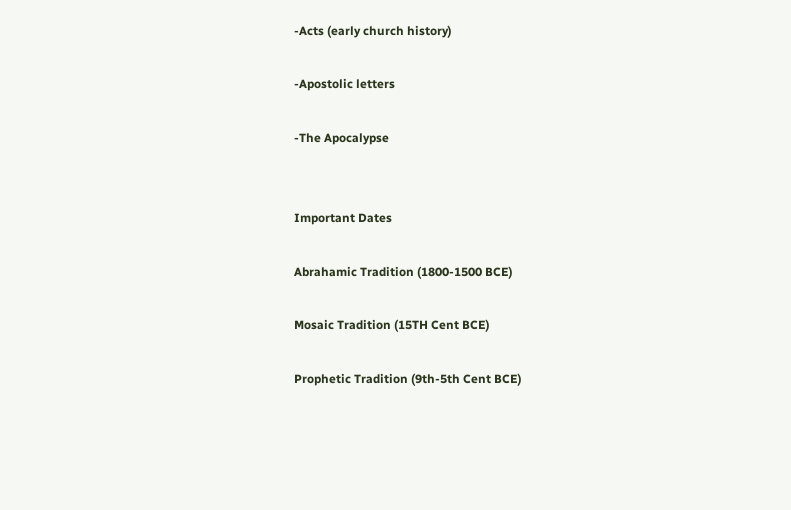-Acts (early church history)

-Apostolic letters

-The Apocalypse


Important Dates

Abrahamic Tradition (1800-1500 BCE)

Mosaic Tradition (15TH Cent BCE)

Prophetic Tradition (9th-5th Cent BCE)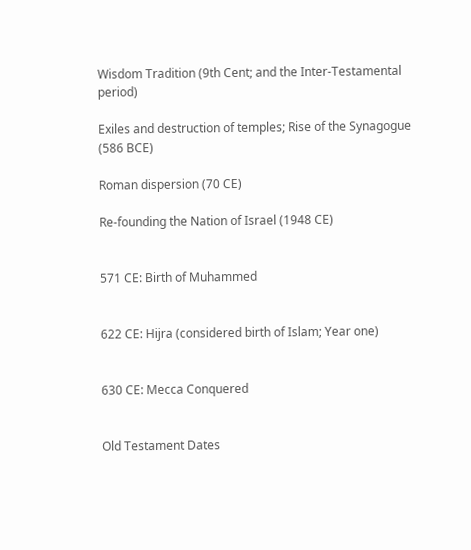Wisdom Tradition (9th Cent; and the Inter-Testamental period)

Exiles and destruction of temples; Rise of the Synagogue (586 BCE)

Roman dispersion (70 CE)

Re-founding the Nation of Israel (1948 CE)


571 CE: Birth of Muhammed


622 CE: Hijra (considered birth of Islam; Year one)


630 CE: Mecca Conquered


Old Testament Dates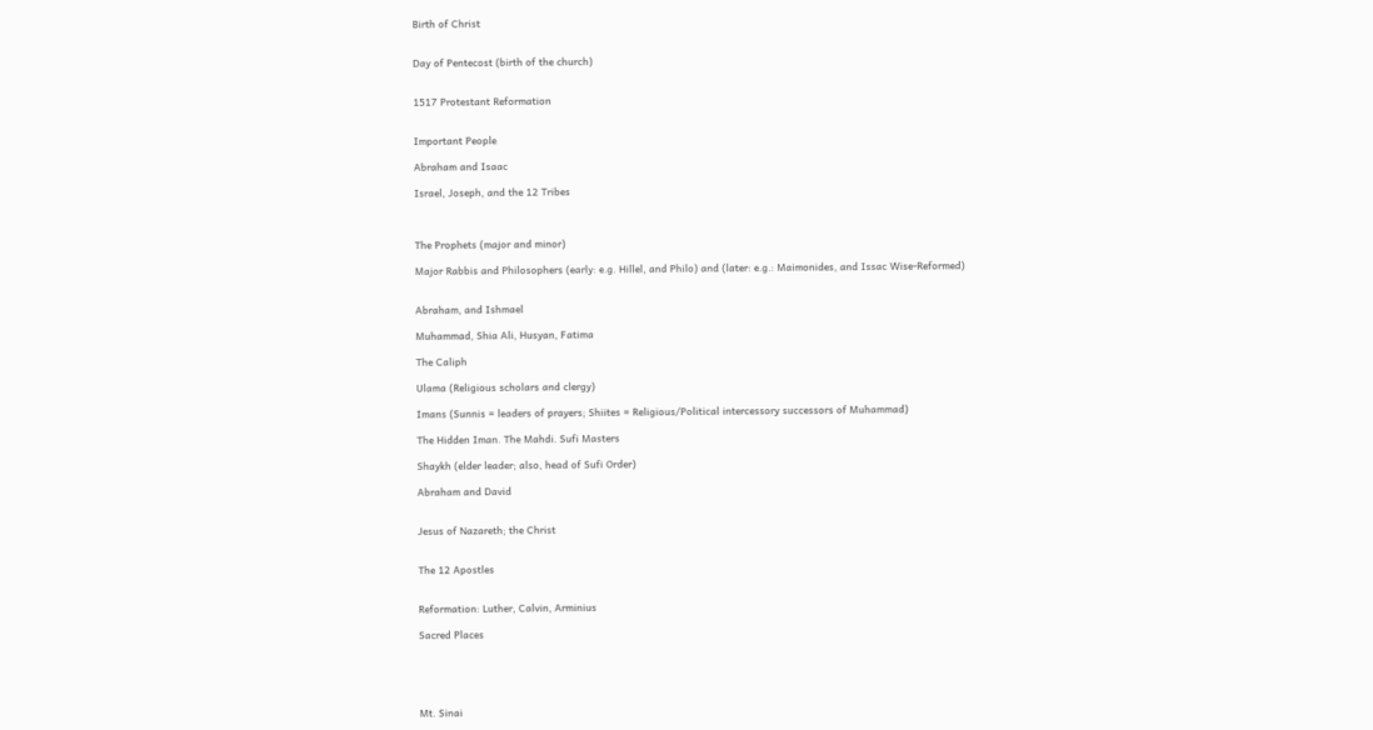Birth of Christ


Day of Pentecost (birth of the church)


1517 Protestant Reformation


Important People

Abraham and Isaac

Israel, Joseph, and the 12 Tribes



The Prophets (major and minor)

Major Rabbis and Philosophers (early: e.g. Hillel, and Philo) and (later: e.g.: Maimonides, and Issac Wise-Reformed)


Abraham, and Ishmael

Muhammad, Shia Ali, Husyan, Fatima

The Caliph

Ulama (Religious scholars and clergy)

Imans (Sunnis = leaders of prayers; Shiites = Religious/Political intercessory successors of Muhammad)

The Hidden Iman. The Mahdi. Sufi Masters

Shaykh (elder leader; also, head of Sufi Order)

Abraham and David


Jesus of Nazareth; the Christ


The 12 Apostles


Reformation: Luther, Calvin, Arminius

Sacred Places





Mt. Sinai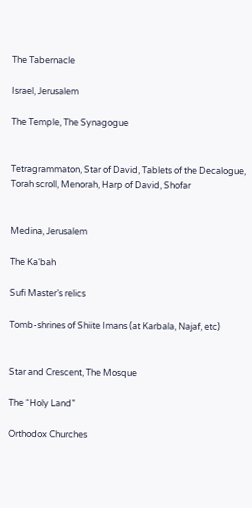The Tabernacle

Israel, Jerusalem

The Temple, The Synagogue


Tetragrammaton, Star of David, Tablets of the Decalogue, Torah scroll, Menorah, Harp of David, Shofar


Medina, Jerusalem

The Ka‘bah

Sufi Master’s relics

Tomb-shrines of Shiite Imans (at Karbala, Najaf, etc)


Star and Crescent, The Mosque

The “Holy Land”

Orthodox Churches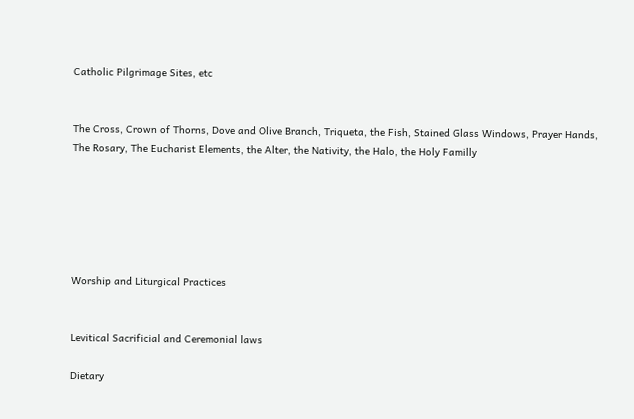Catholic Pilgrimage Sites, etc


The Cross, Crown of Thorns, Dove and Olive Branch, Triqueta, the Fish, Stained Glass Windows, Prayer Hands, The Rosary, The Eucharist Elements, the Alter, the Nativity, the Halo, the Holy Familly






Worship and Liturgical Practices


Levitical Sacrificial and Ceremonial laws

Dietary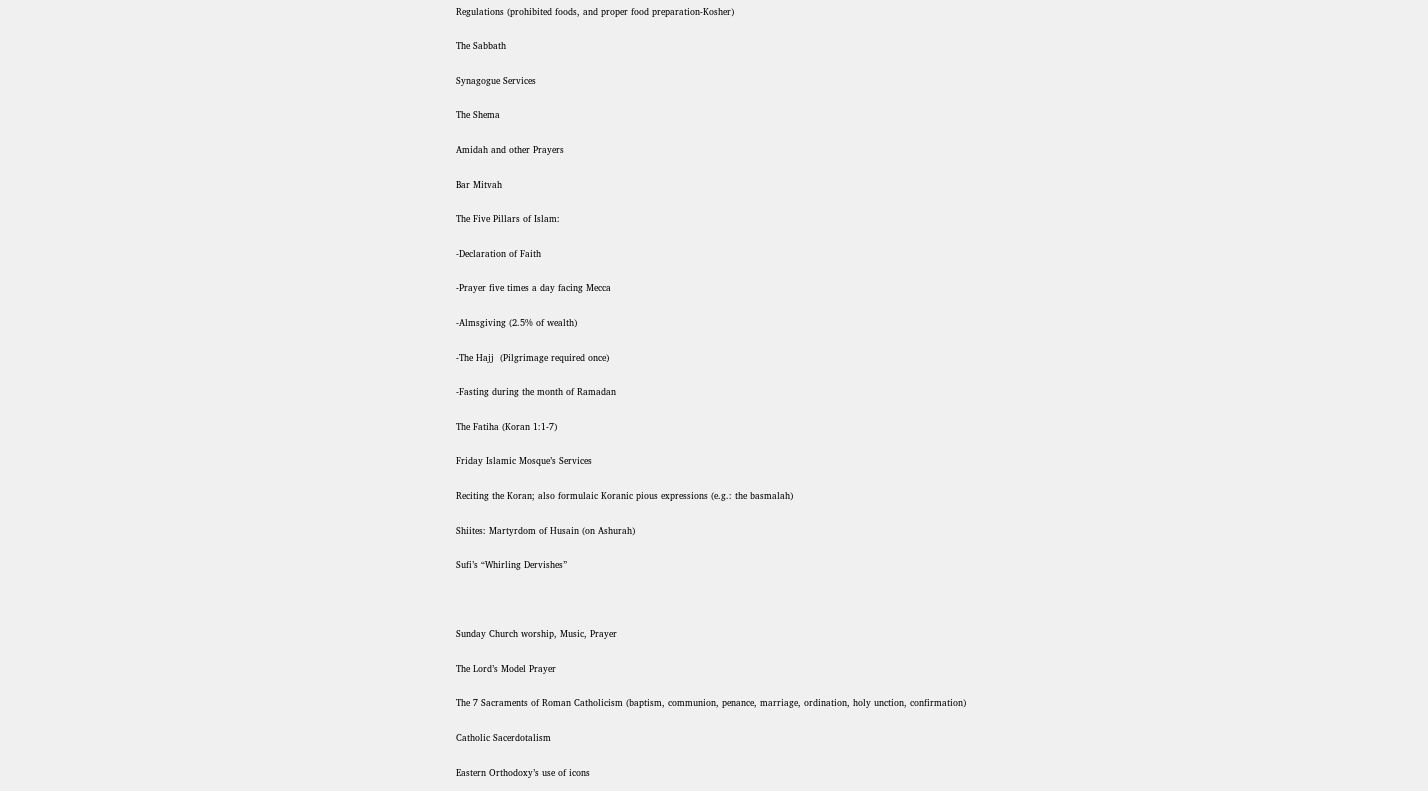Regulations (prohibited foods, and proper food preparation-Kosher)

The Sabbath

Synagogue Services

The Shema

Amidah and other Prayers

Bar Mitvah

The Five Pillars of Islam:

-Declaration of Faith

-Prayer five times a day facing Mecca

-Almsgiving (2.5% of wealth)

-The Hajj  (Pilgrimage required once)

-Fasting during the month of Ramadan

The Fatiha (Koran 1:1-7)

Friday Islamic Mosque’s Services

Reciting the Koran; also formulaic Koranic pious expressions (e.g.: the basmalah)

Shiites: Martyrdom of Husain (on Ashurah)

Sufi’s “Whirling Dervishes”



Sunday Church worship, Music, Prayer

The Lord’s Model Prayer

The 7 Sacraments of Roman Catholicism (baptism, communion, penance, marriage, ordination, holy unction, confirmation)

Catholic Sacerdotalism

Eastern Orthodoxy’s use of icons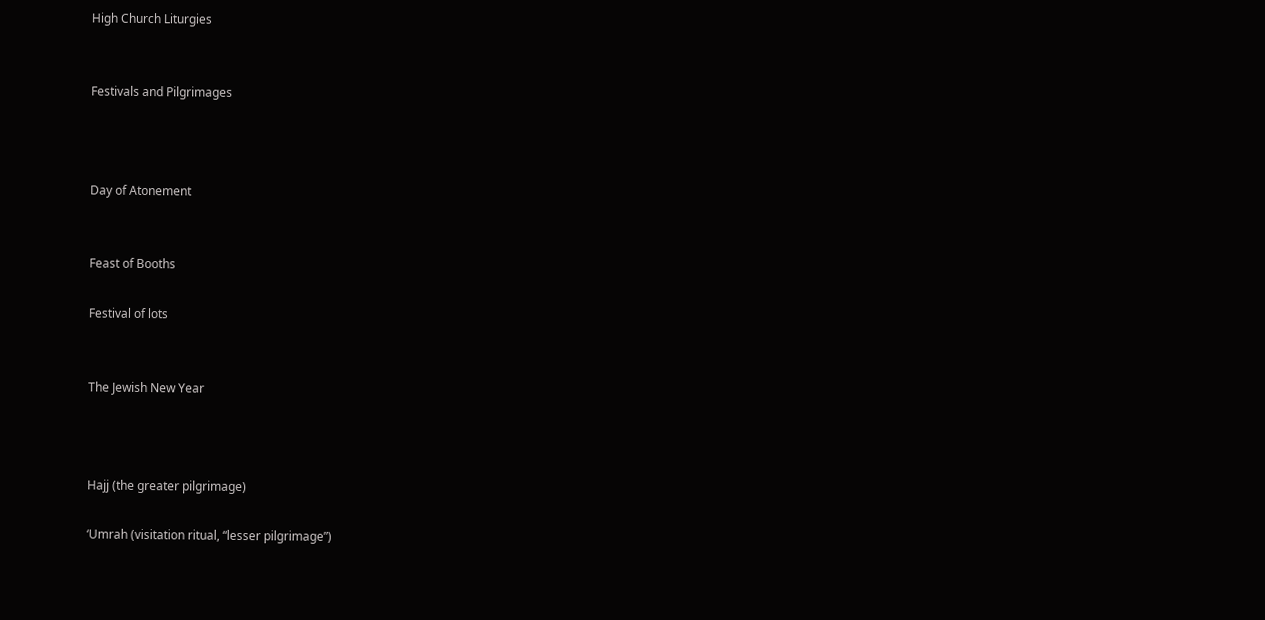High Church Liturgies


Festivals and Pilgrimages



Day of Atonement


Feast of Booths

Festival of lots


The Jewish New Year



Hajj (the greater pilgrimage)

‘Umrah (visitation ritual, “lesser pilgrimage”)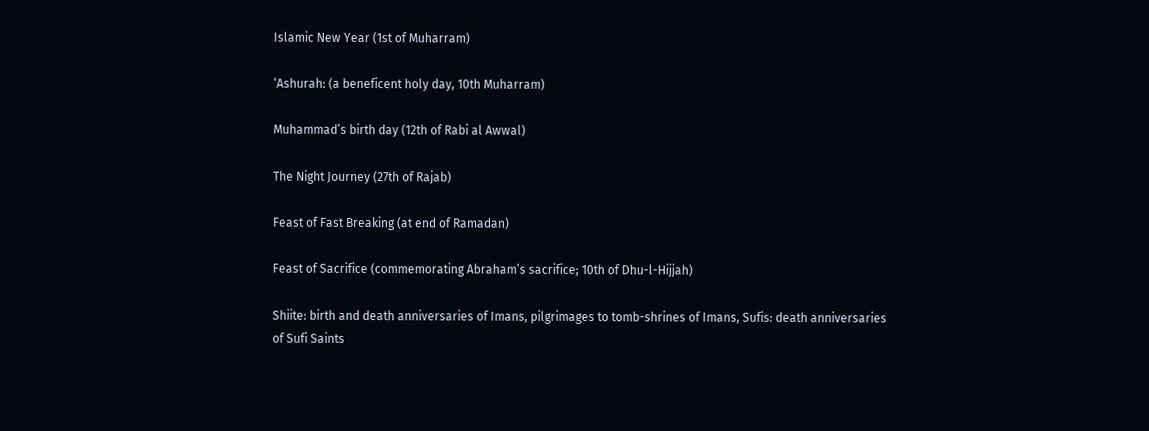Islamic New Year (1st of Muharram)

‘Ashurah: (a beneficent holy day, 10th Muharram)

Muhammad’s birth day (12th of Rabi al Awwal)

The Night Journey (27th of Rajab)

Feast of Fast Breaking (at end of Ramadan)

Feast of Sacrifice (commemorating Abraham’s sacrifice; 10th of Dhu-l-Hijjah)

Shiite: birth and death anniversaries of Imans, pilgrimages to tomb-shrines of Imans, Sufis: death anniversaries of Sufi Saints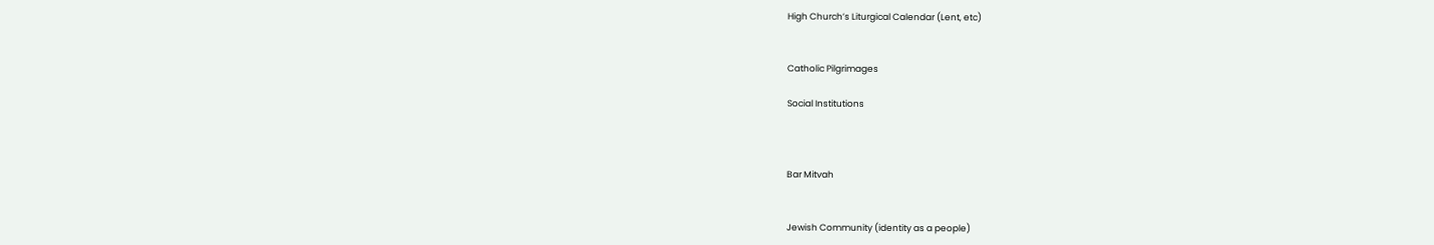High Church’s Liturgical Calendar (Lent, etc)


Catholic Pilgrimages

Social Institutions



Bar Mitvah


Jewish Community (identity as a people)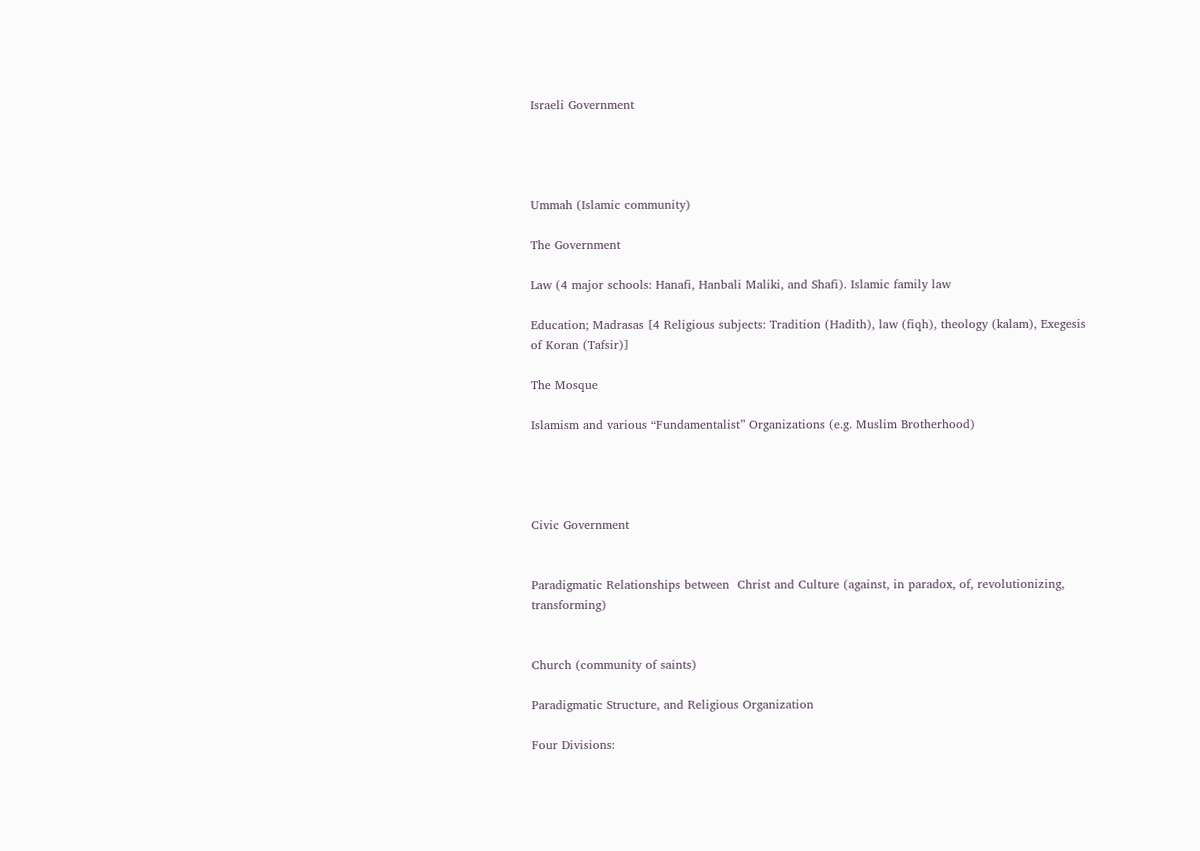Israeli Government




Ummah (Islamic community)

The Government

Law (4 major schools: Hanafi, Hanbali Maliki, and Shafi). Islamic family law

Education; Madrasas [4 Religious subjects: Tradition (Hadith), law (fiqh), theology (kalam), Exegesis of Koran (Tafsir)]

The Mosque

Islamism and various “Fundamentalist” Organizations (e.g. Muslim Brotherhood)




Civic Government


Paradigmatic Relationships between  Christ and Culture (against, in paradox, of, revolutionizing, transforming)


Church (community of saints)

Paradigmatic Structure, and Religious Organization

Four Divisions: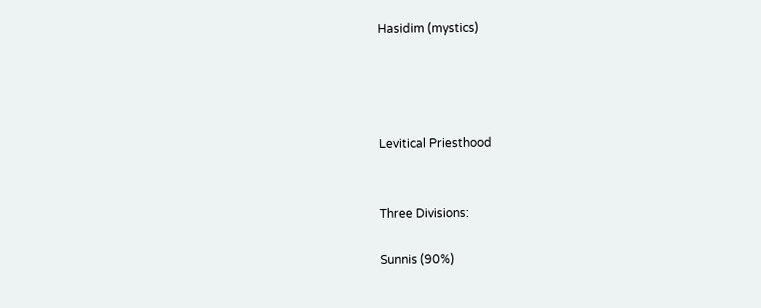Hasidim (mystics)




Levitical Priesthood


Three Divisions:

Sunnis (90%)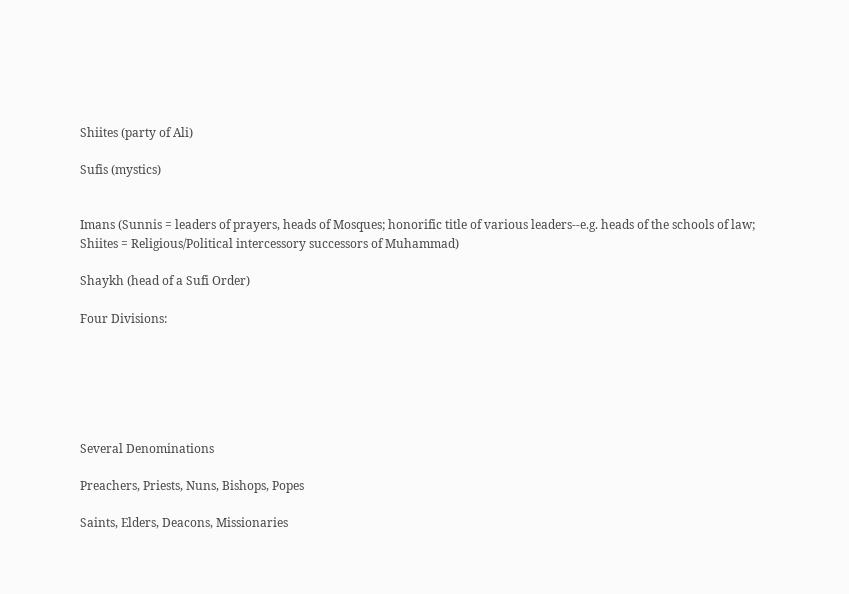Shiites (party of Ali)

Sufis (mystics)


Imans (Sunnis = leaders of prayers, heads of Mosques; honorific title of various leaders--e.g. heads of the schools of law; Shiites = Religious/Political intercessory successors of Muhammad)

Shaykh (head of a Sufi Order)

Four Divisions:






Several Denominations

Preachers, Priests, Nuns, Bishops, Popes

Saints, Elders, Deacons, Missionaries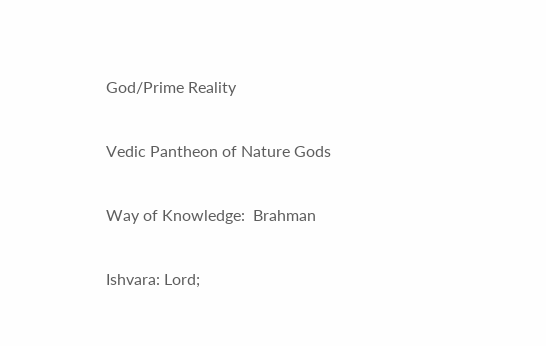God/Prime Reality

Vedic Pantheon of Nature Gods

Way of Knowledge:  Brahman

Ishvara: Lord;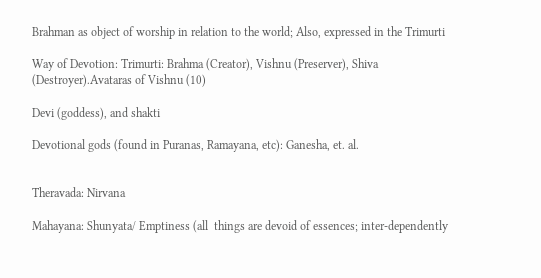Brahman as object of worship in relation to the world; Also, expressed in the Trimurti

Way of Devotion: Trimurti: Brahma (Creator), Vishnu (Preserver), Shiva (Destroyer).Avataras of Vishnu (10)

Devi (goddess), and shakti

Devotional gods (found in Puranas, Ramayana, etc): Ganesha, et. al.


Theravada: Nirvana

Mahayana: Shunyata/ Emptiness (all  things are devoid of essences; inter-dependently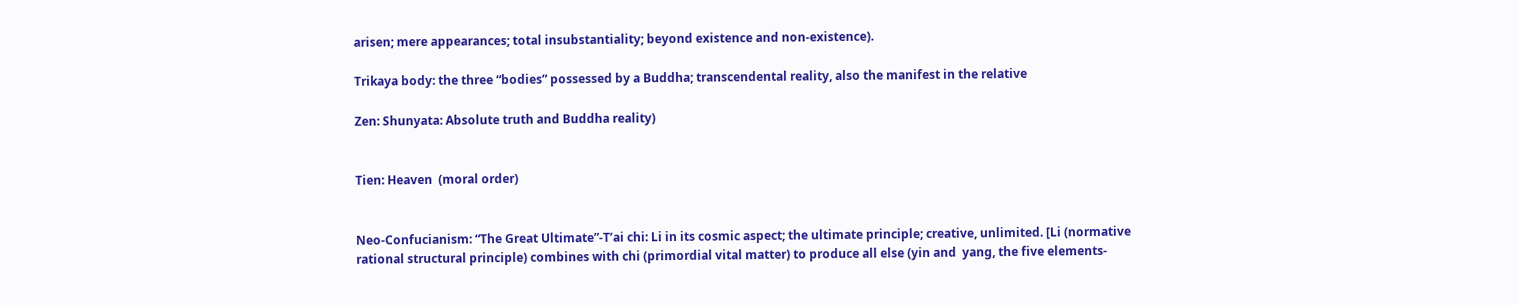arisen; mere appearances; total insubstantiality; beyond existence and non-existence).

Trikaya body: the three “bodies” possessed by a Buddha; transcendental reality, also the manifest in the relative

Zen: Shunyata: Absolute truth and Buddha reality)


Tien: Heaven  (moral order)


Neo-Confucianism: “The Great Ultimate”-T’ai chi: Li in its cosmic aspect; the ultimate principle; creative, unlimited. [Li (normative rational structural principle) combines with chi (primordial vital matter) to produce all else (yin and  yang, the five elements-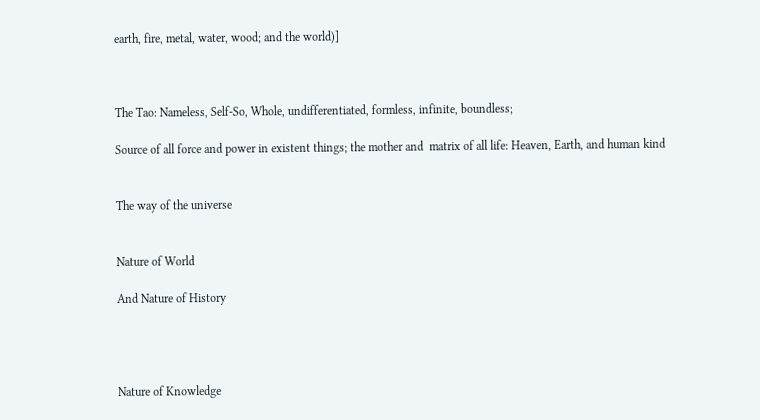earth, fire, metal, water, wood; and the world)]



The Tao: Nameless, Self-So, Whole, undifferentiated, formless, infinite, boundless;

Source of all force and power in existent things; the mother and  matrix of all life: Heaven, Earth, and human kind


The way of the universe


Nature of World

And Nature of History




Nature of Knowledge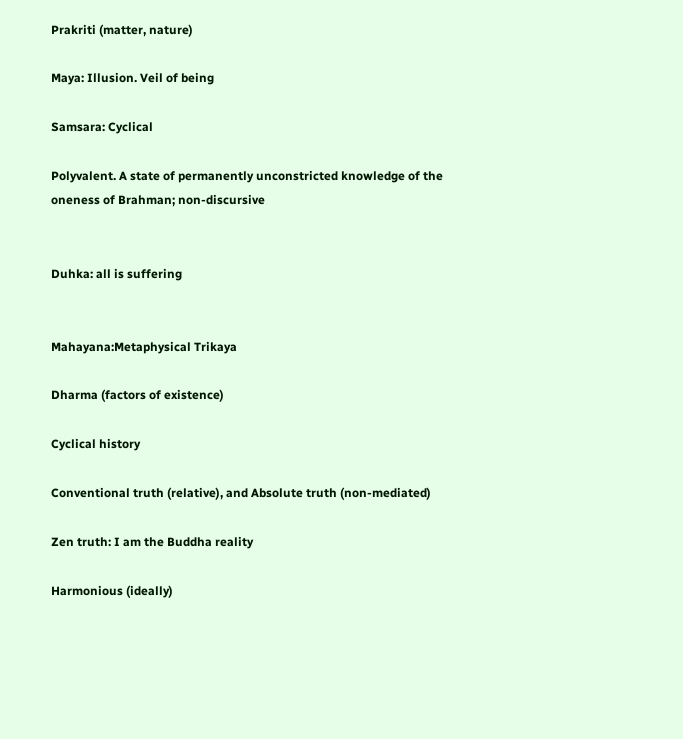Prakriti (matter, nature)

Maya: Illusion. Veil of being

Samsara: Cyclical

Polyvalent. A state of permanently unconstricted knowledge of the oneness of Brahman; non-discursive


Duhka: all is suffering


Mahayana:Metaphysical Trikaya

Dharma (factors of existence)

Cyclical history

Conventional truth (relative), and Absolute truth (non-mediated)

Zen truth: I am the Buddha reality

Harmonious (ideally)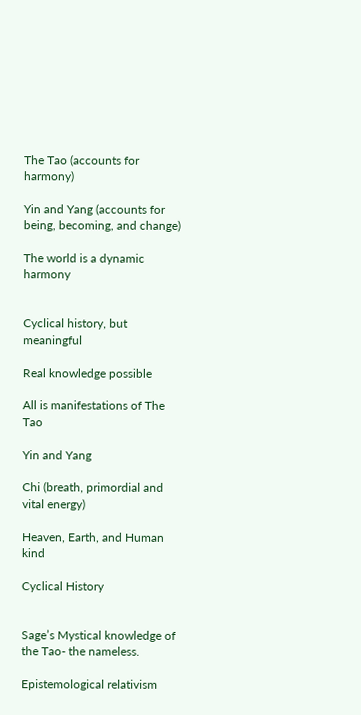The Tao (accounts for harmony)

Yin and Yang (accounts for being, becoming, and change)

The world is a dynamic harmony


Cyclical history, but meaningful

Real knowledge possible

All is manifestations of The Tao

Yin and Yang

Chi (breath, primordial and vital energy)

Heaven, Earth, and Human kind

Cyclical History


Sage’s Mystical knowledge of the Tao- the nameless.

Epistemological relativism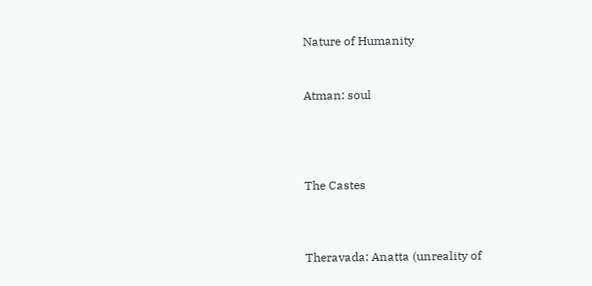Nature of Humanity


Atman: soul




The Castes



Theravada: Anatta (unreality of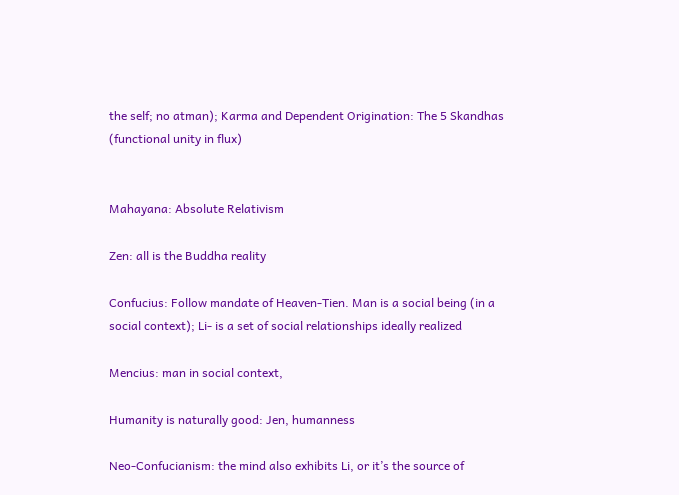the self; no atman); Karma and Dependent Origination: The 5 Skandhas (functional unity in flux)


Mahayana: Absolute Relativism

Zen: all is the Buddha reality

Confucius: Follow mandate of Heaven-Tien. Man is a social being (in a social context); Li- is a set of social relationships ideally realized

Mencius: man in social context,

Humanity is naturally good: Jen, humanness

Neo-Confucianism: the mind also exhibits Li, or it’s the source of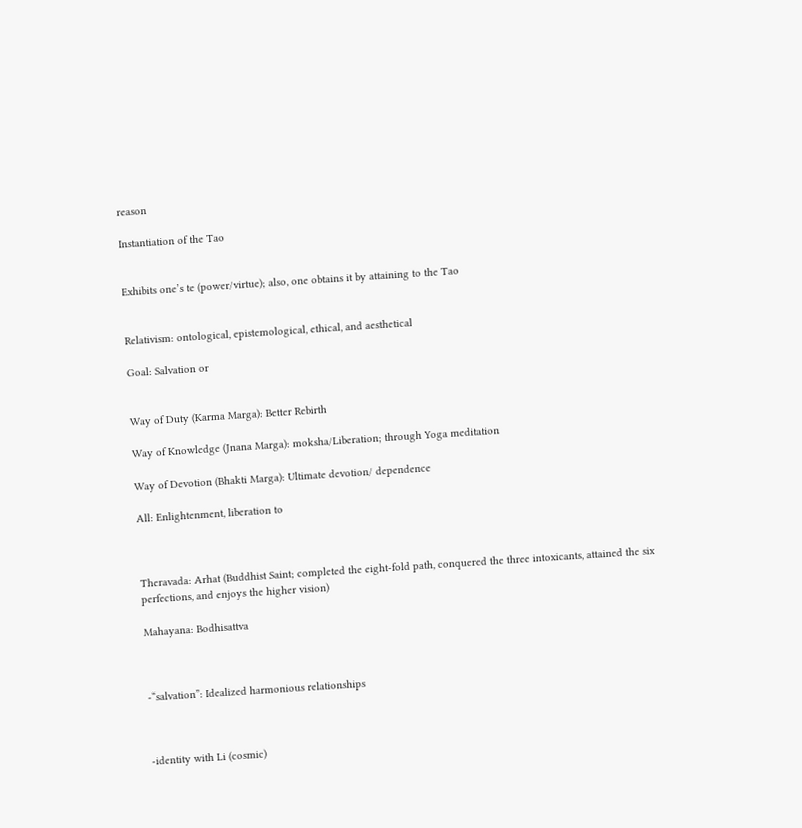reason

Instantiation of the Tao


Exhibits one’s te (power/virtue); also, one obtains it by attaining to the Tao


Relativism: ontological, epistemological, ethical, and aesthetical

Goal: Salvation or


Way of Duty (Karma Marga): Better Rebirth

Way of Knowledge (Jnana Marga): moksha/Liberation; through Yoga meditation

Way of Devotion (Bhakti Marga): Ultimate devotion/ dependence

All: Enlightenment, liberation to



Theravada: Arhat (Buddhist Saint; completed the eight-fold path, conquered the three intoxicants, attained the six perfections, and enjoys the higher vision)

Mahayana: Bodhisattva



-“salvation”: Idealized harmonious relationships



-identity with Li (cosmic)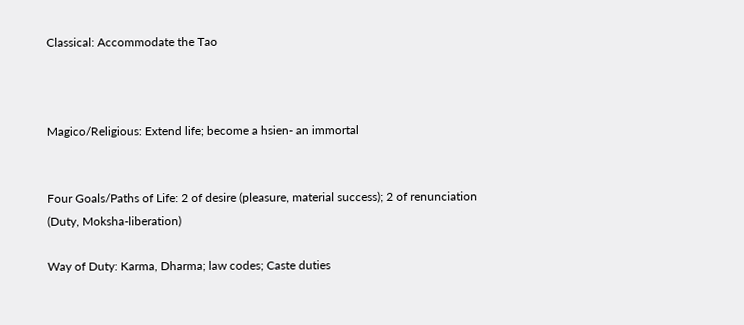Classical: Accommodate the Tao



Magico/Religious: Extend life; become a hsien- an immortal


Four Goals/Paths of Life: 2 of desire (pleasure, material success); 2 of renunciation (Duty, Moksha-liberation)

Way of Duty: Karma, Dharma; law codes; Caste duties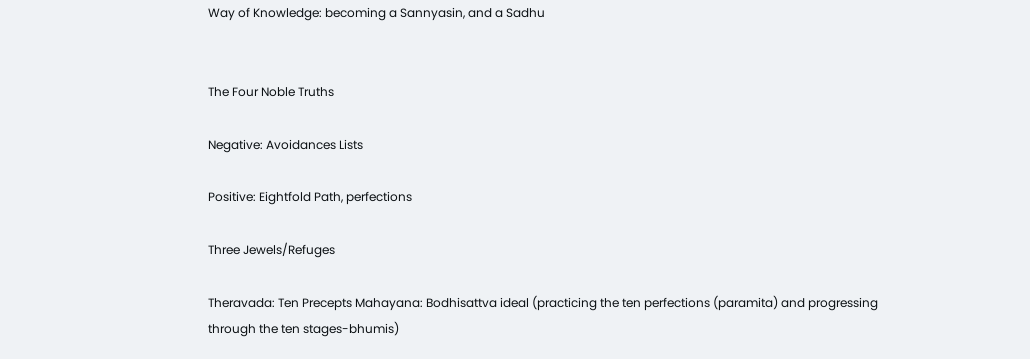Way of Knowledge: becoming a Sannyasin, and a Sadhu


The Four Noble Truths

Negative: Avoidances Lists

Positive: Eightfold Path, perfections

Three Jewels/Refuges

Theravada: Ten Precepts Mahayana: Bodhisattva ideal (practicing the ten perfections (paramita) and progressing through the ten stages-bhumis)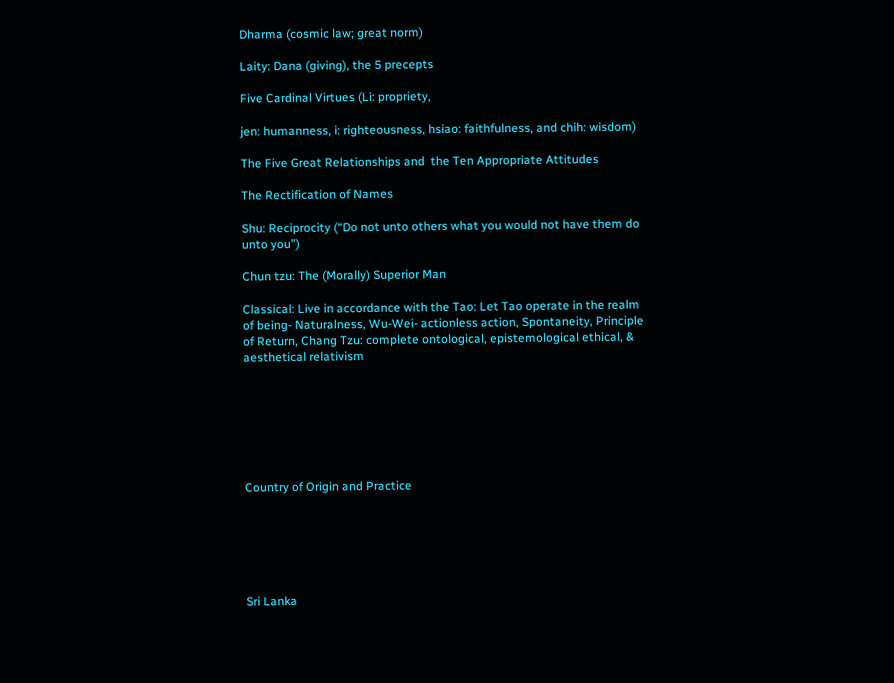Dharma (cosmic law; great norm)

Laity: Dana (giving), the 5 precepts

Five Cardinal Virtues (Li: propriety,

jen: humanness, i: righteousness, hsiao: faithfulness, and chih: wisdom)

The Five Great Relationships and  the Ten Appropriate Attitudes

The Rectification of Names

Shu: Reciprocity (“Do not unto others what you would not have them do unto you”)

Chun tzu: The (Morally) Superior Man

Classical: Live in accordance with the Tao: Let Tao operate in the realm of being- Naturalness, Wu-Wei- actionless action, Spontaneity, Principle of Return, Chang Tzu: complete ontological, epistemological ethical, & aesthetical relativism







Country of Origin and Practice






Sri Lanka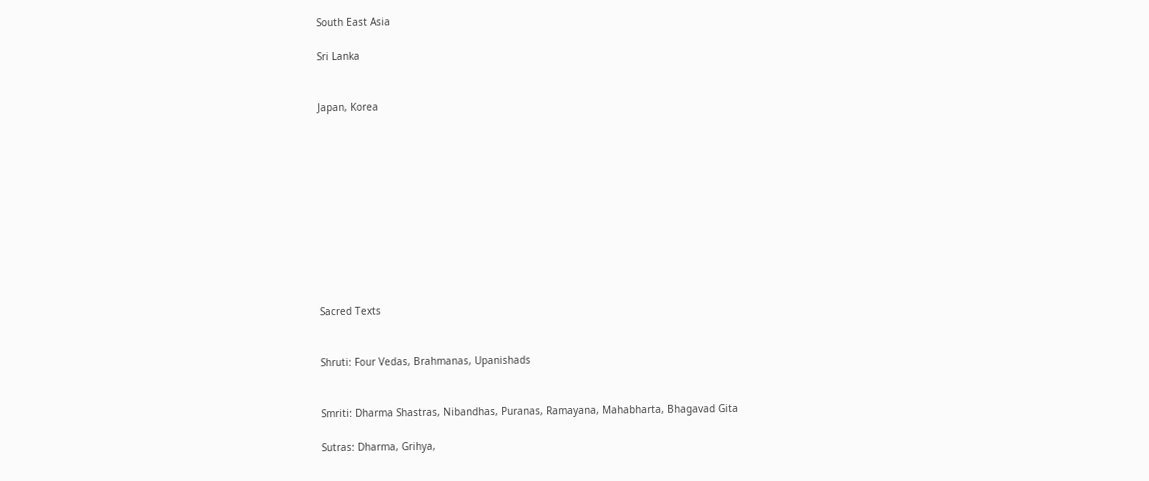South East Asia

Sri Lanka


Japan, Korea











Sacred Texts


Shruti: Four Vedas, Brahmanas, Upanishads


Smriti: Dharma Shastras, Nibandhas, Puranas, Ramayana, Mahabharta, Bhagavad Gita

Sutras: Dharma, Grihya,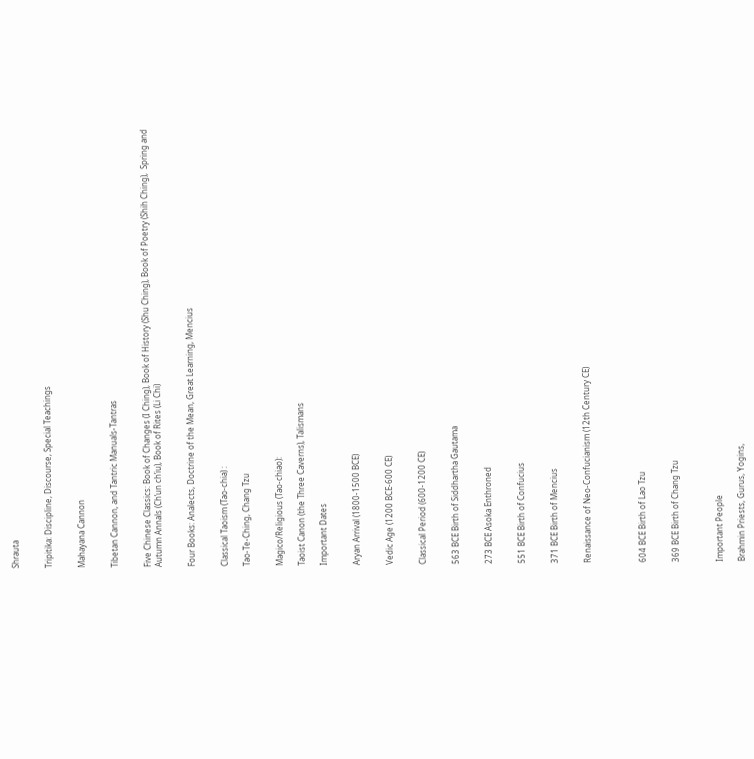Shrauta


Tripitika: Discipline, Discourse, Special Teachings


Mahayana Cannon


Tibetan Cannon, and Tantric Manuals-Tantras


Five Chinese Classics: Book of Changes (I Ching), Book of History (Shu Ching), Book of Poetry (Shih Ching),  Spring and Autumn Annals (Ch’un ch’iu), Book of Rites (Li Chi)


Four Books: Analects, Doctrine of the Mean, Great Learning, Mencius


Classical Taoism (Tao-chia) :

Tao-Te-Ching, Chang Tzu


Magico/Religious (Tao-chiao):

Taoist Canon (the Three Caverns), Talismans

Important Dates


Aryan Arrival (1800-1500 BCE)


Vedic Age (1200 BCE-600 CE)


Classical Period (600-1200 CE)


563 BCE Birth of Siddhartha Gautama


273 BCE Asoka Enthroned


551 BCE Birth of Confucius


371 BCE Birth of Mencius


Renaissance of Neo-Confucianism (12th Century CE)




604 BCE Birth of Lao Tzu


369 BCE Birth of Chang Tzu



Important People

Brahmin Priests, Gurus, Yogins,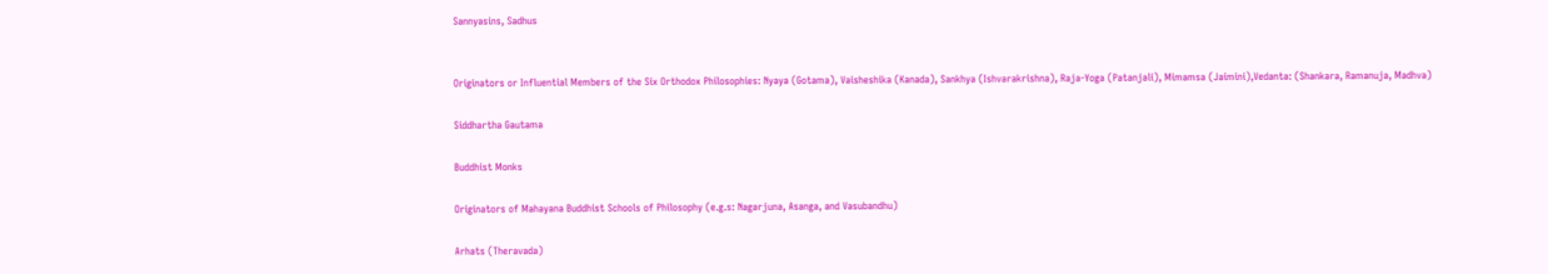Sannyasins, Sadhus


Originators or Influential Members of the Six Orthodox Philosophies: Nyaya (Gotama), Vaisheshika (Kanada), Sankhya (Ishvarakrishna), Raja-Yoga (Patanjali), Mimamsa (Jaimini),Vedanta: (Shankara, Ramanuja, Madhva)

Siddhartha Gautama

Buddhist Monks

Originators of Mahayana Buddhist Schools of Philosophy (e.g.s: Nagarjuna, Asanga, and Vasubandhu)

Arhats (Theravada)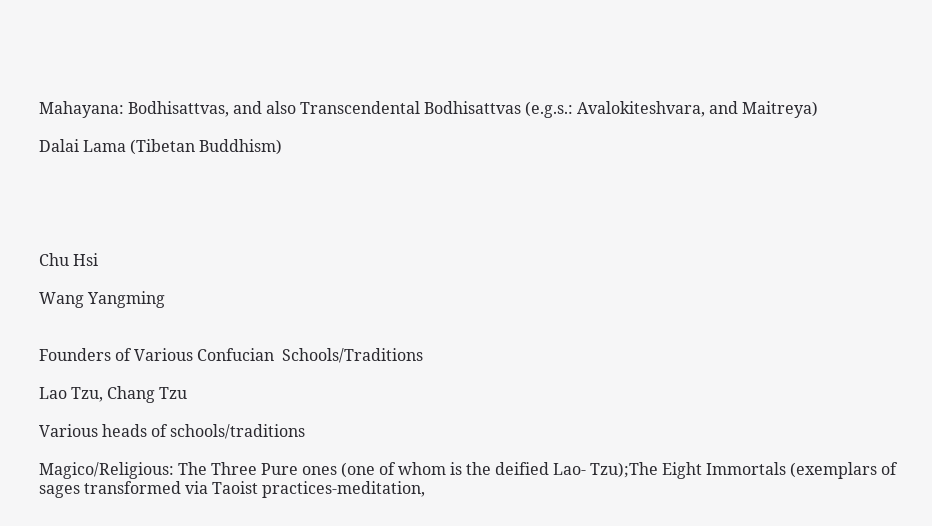Mahayana: Bodhisattvas, and also Transcendental Bodhisattvas (e.g.s.: Avalokiteshvara, and Maitreya)

Dalai Lama (Tibetan Buddhism)





Chu Hsi

Wang Yangming


Founders of Various Confucian  Schools/Traditions

Lao Tzu, Chang Tzu

Various heads of schools/traditions

Magico/Religious: The Three Pure ones (one of whom is the deified Lao- Tzu);The Eight Immortals (exemplars of sages transformed via Taoist practices-meditation,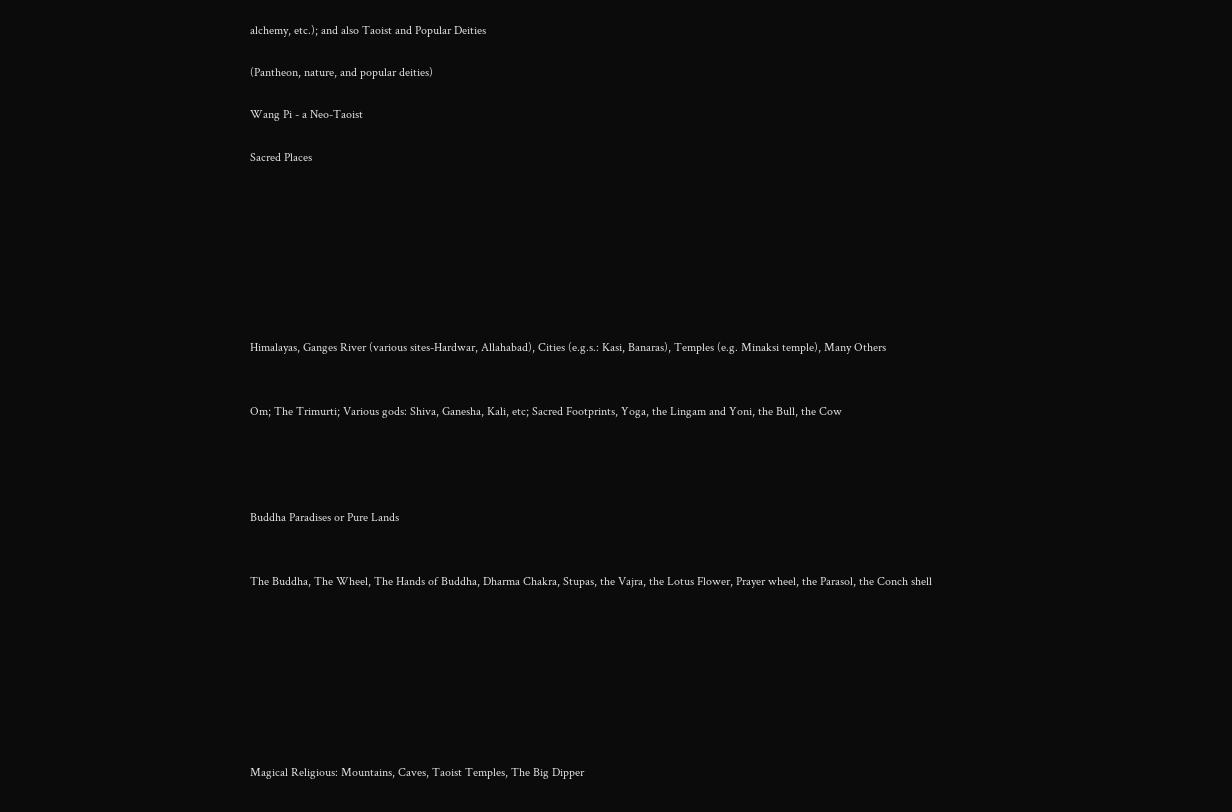alchemy, etc.); and also Taoist and Popular Deities

(Pantheon, nature, and popular deities)

Wang Pi - a Neo-Taoist

Sacred Places








Himalayas, Ganges River (various sites-Hardwar, Allahabad), Cities (e.g.s.: Kasi, Banaras), Temples (e.g. Minaksi temple), Many Others


Om; The Trimurti; Various gods: Shiva, Ganesha, Kali, etc; Sacred Footprints, Yoga, the Lingam and Yoni, the Bull, the Cow




Buddha Paradises or Pure Lands


The Buddha, The Wheel, The Hands of Buddha, Dharma Chakra, Stupas, the Vajra, the Lotus Flower, Prayer wheel, the Parasol, the Conch shell








Magical Religious: Mountains, Caves, Taoist Temples, The Big Dipper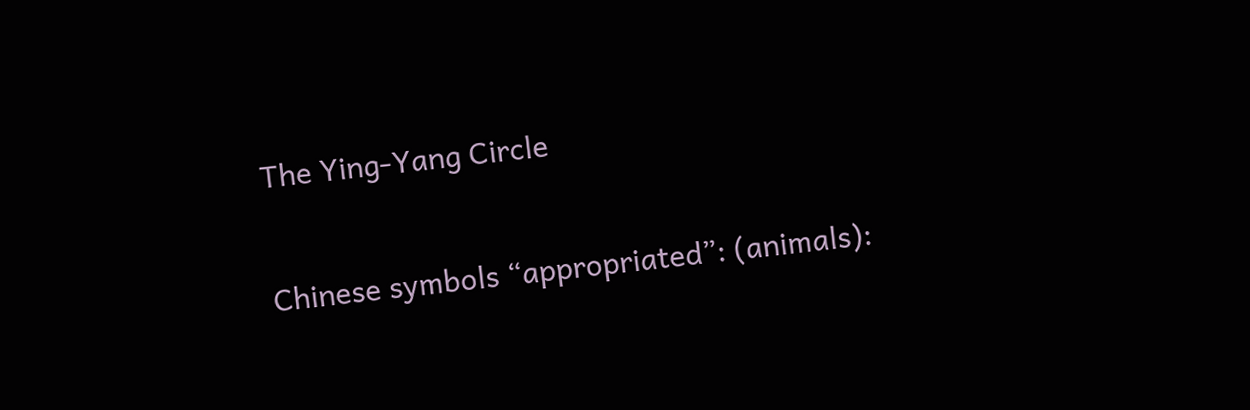The Ying-Yang Circle

Chinese symbols “appropriated”: (animals):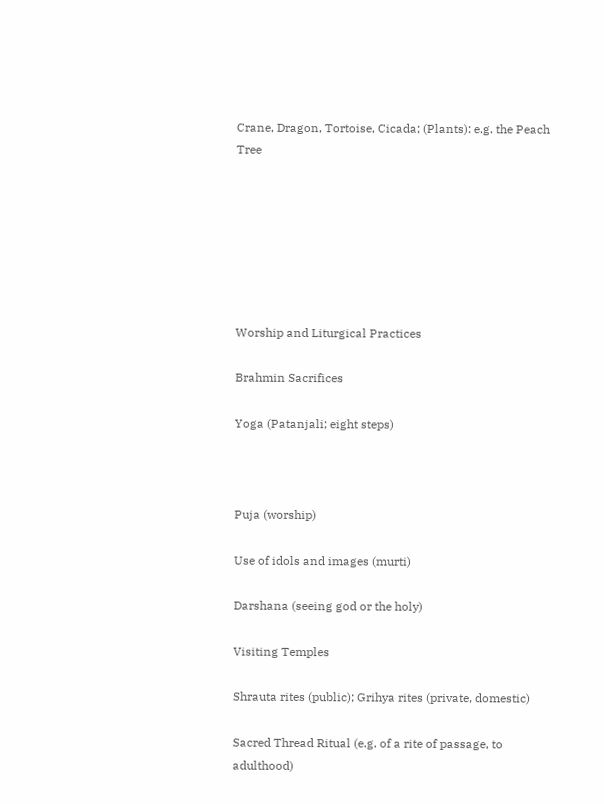Crane, Dragon, Tortoise, Cicada; (Plants): e.g. the Peach Tree







Worship and Liturgical Practices

Brahmin Sacrifices

Yoga (Patanjali; eight steps)



Puja (worship)

Use of idols and images (murti)

Darshana (seeing god or the holy)

Visiting Temples

Shrauta rites (public); Grihya rites (private, domestic)

Sacred Thread Ritual (e.g. of a rite of passage, to adulthood)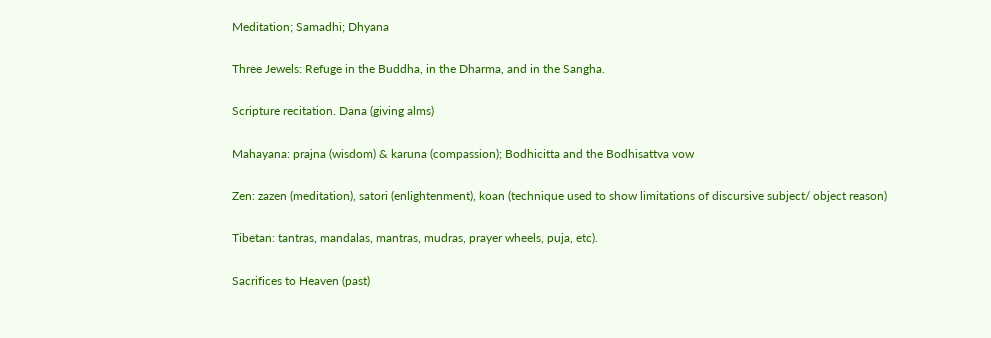Meditation; Samadhi; Dhyana

Three Jewels: Refuge in the Buddha, in the Dharma, and in the Sangha.

Scripture recitation. Dana (giving alms)

Mahayana: prajna (wisdom) & karuna (compassion); Bodhicitta and the Bodhisattva vow

Zen: zazen (meditation), satori (enlightenment), koan (technique used to show limitations of discursive subject/ object reason)

Tibetan: tantras, mandalas, mantras, mudras, prayer wheels, puja, etc).

Sacrifices to Heaven (past)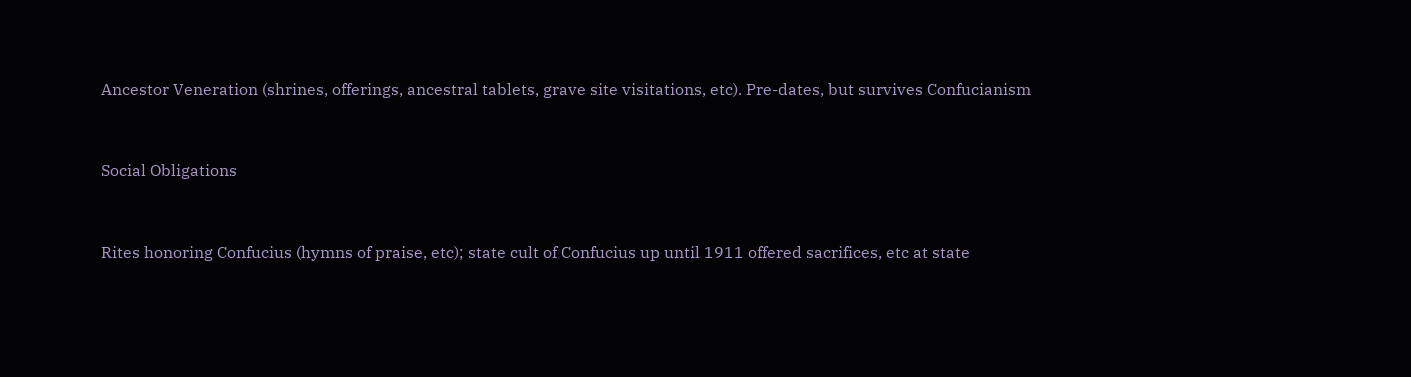Ancestor Veneration (shrines, offerings, ancestral tablets, grave site visitations, etc). Pre-dates, but survives Confucianism


Social Obligations


Rites honoring Confucius (hymns of praise, etc); state cult of Confucius up until 1911 offered sacrifices, etc at state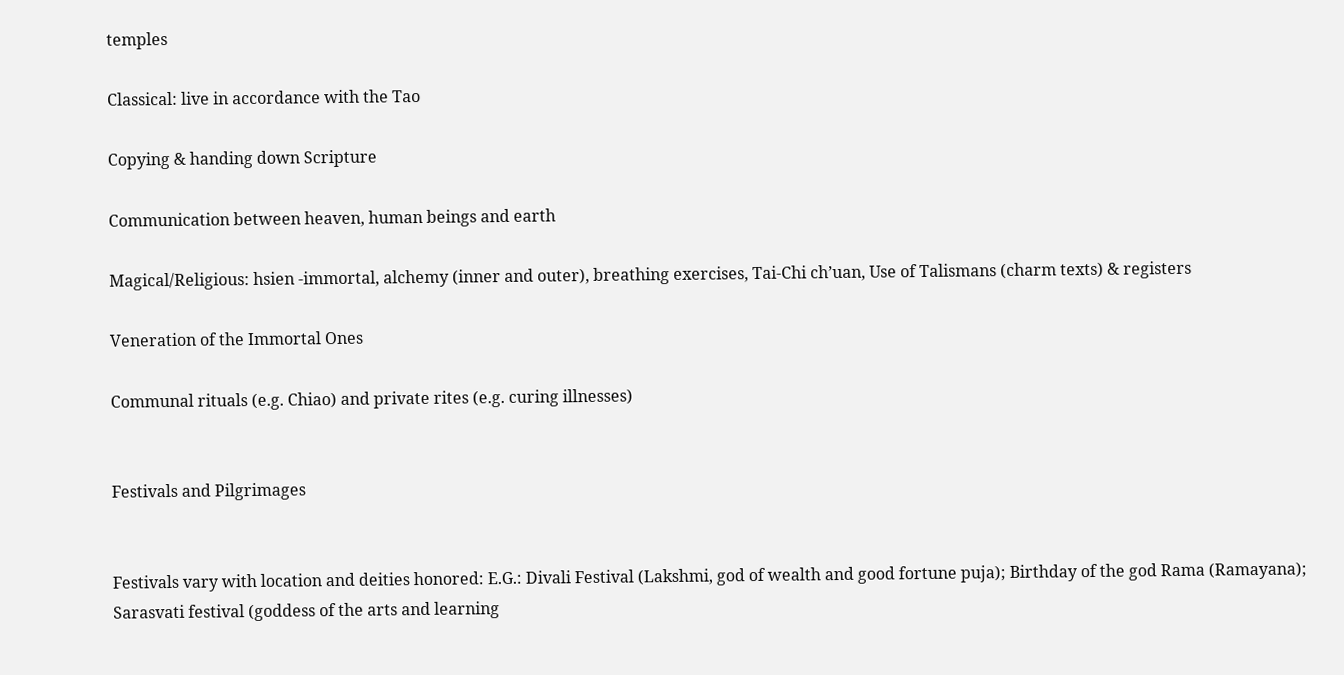temples

Classical: live in accordance with the Tao

Copying & handing down Scripture

Communication between heaven, human beings and earth

Magical/Religious: hsien -immortal, alchemy (inner and outer), breathing exercises, Tai-Chi ch’uan, Use of Talismans (charm texts) & registers

Veneration of the Immortal Ones

Communal rituals (e.g. Chiao) and private rites (e.g. curing illnesses)


Festivals and Pilgrimages


Festivals vary with location and deities honored: E.G.: Divali Festival (Lakshmi, god of wealth and good fortune puja); Birthday of the god Rama (Ramayana); Sarasvati festival (goddess of the arts and learning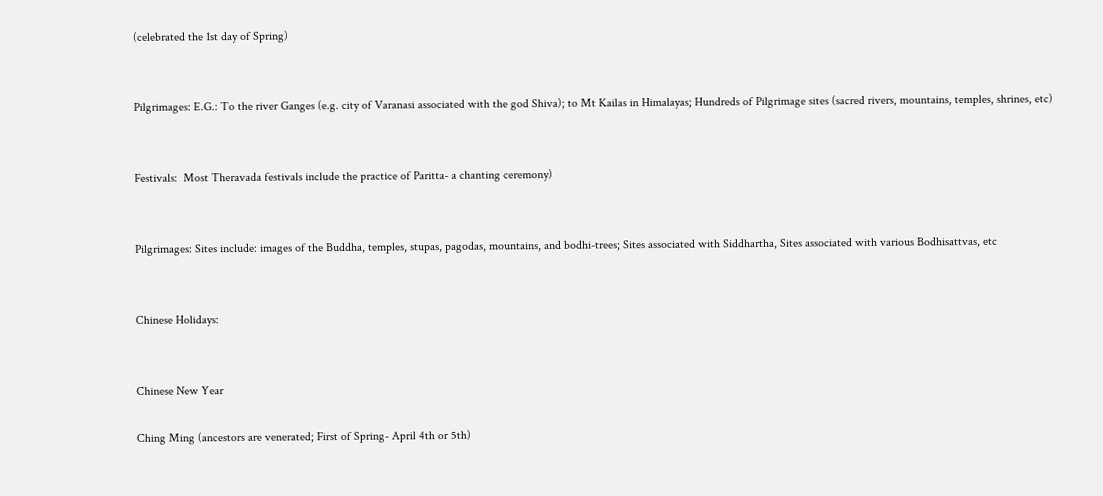(celebrated the 1st day of Spring)


Pilgrimages: E.G.: To the river Ganges (e.g. city of Varanasi associated with the god Shiva); to Mt Kailas in Himalayas; Hundreds of Pilgrimage sites (sacred rivers, mountains, temples, shrines, etc)


Festivals:  Most Theravada festivals include the practice of Paritta- a chanting ceremony)


Pilgrimages: Sites include: images of the Buddha, temples, stupas, pagodas, mountains, and bodhi-trees; Sites associated with Siddhartha, Sites associated with various Bodhisattvas, etc


Chinese Holidays:


Chinese New Year

Ching Ming (ancestors are venerated; First of Spring- April 4th or 5th)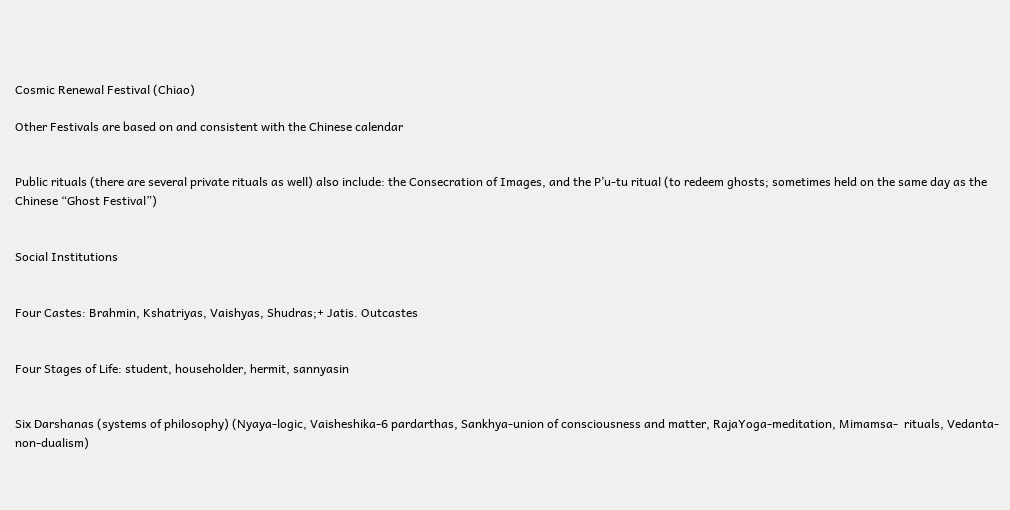Cosmic Renewal Festival (Chiao)

Other Festivals are based on and consistent with the Chinese calendar


Public rituals (there are several private rituals as well) also include: the Consecration of Images, and the P’u-tu ritual (to redeem ghosts; sometimes held on the same day as the Chinese “Ghost Festival”)


Social Institutions


Four Castes: Brahmin, Kshatriyas, Vaishyas, Shudras;+ Jatis. Outcastes


Four Stages of Life: student, householder, hermit, sannyasin


Six Darshanas (systems of philosophy) (Nyaya-logic, Vaisheshika-6 pardarthas, Sankhya-union of consciousness and matter, RajaYoga-meditation, Mimamsa-  rituals, Vedanta-non-dualism)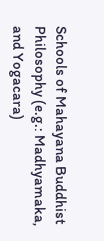Schools of Mahayana Buddhist Philosophy (e.g.: Madhyamaka, and Yogacara)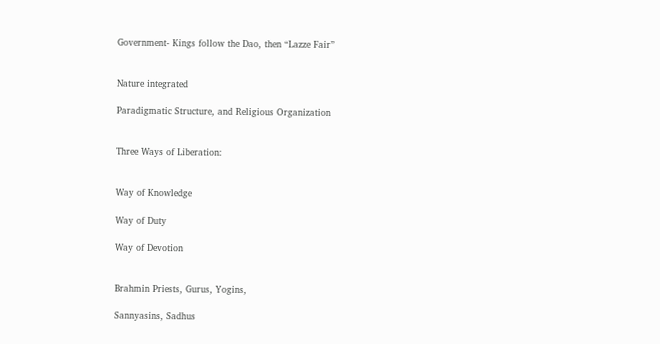Government- Kings follow the Dao, then “Lazze Fair”


Nature integrated

Paradigmatic Structure, and Religious Organization


Three Ways of Liberation:


Way of Knowledge

Way of Duty

Way of Devotion


Brahmin Priests, Gurus, Yogins,

Sannyasins, Sadhus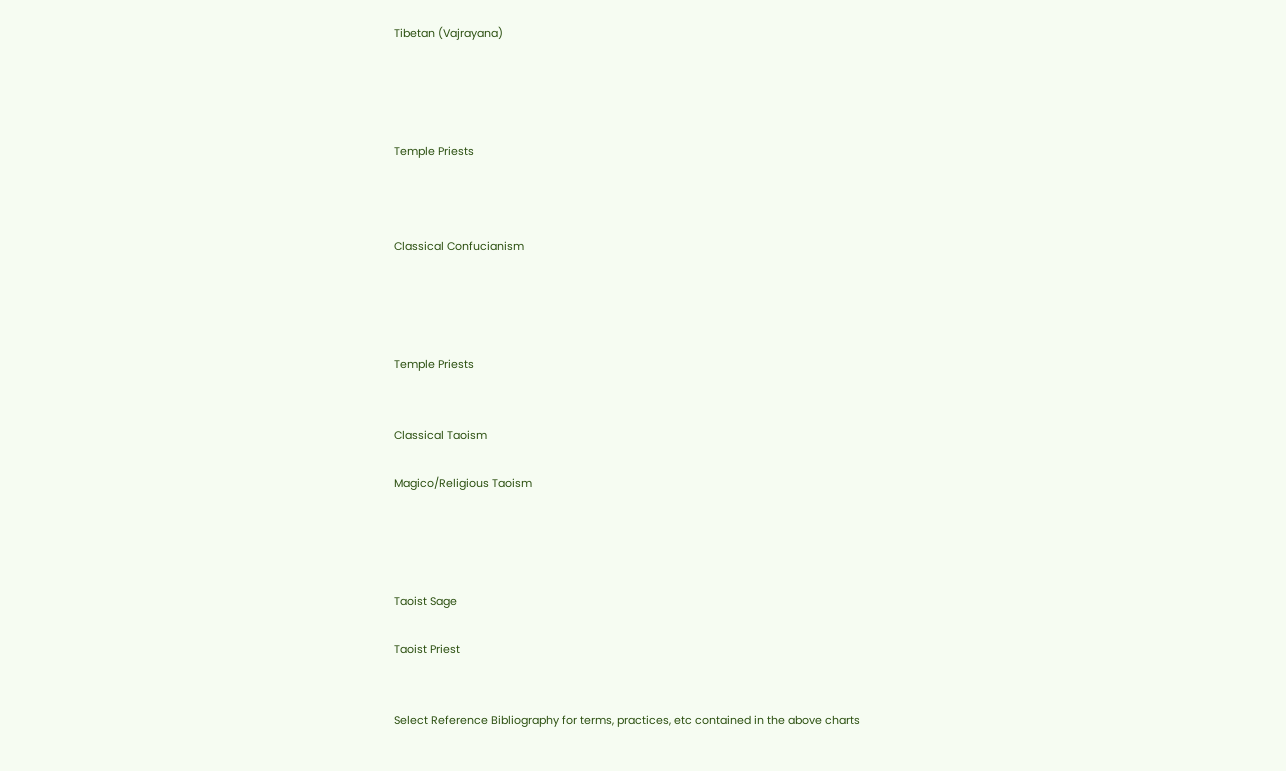Tibetan (Vajrayana)




Temple Priests



Classical Confucianism




Temple Priests


Classical Taoism

Magico/Religious Taoism




Taoist Sage

Taoist Priest


Select Reference Bibliography for terms, practices, etc contained in the above charts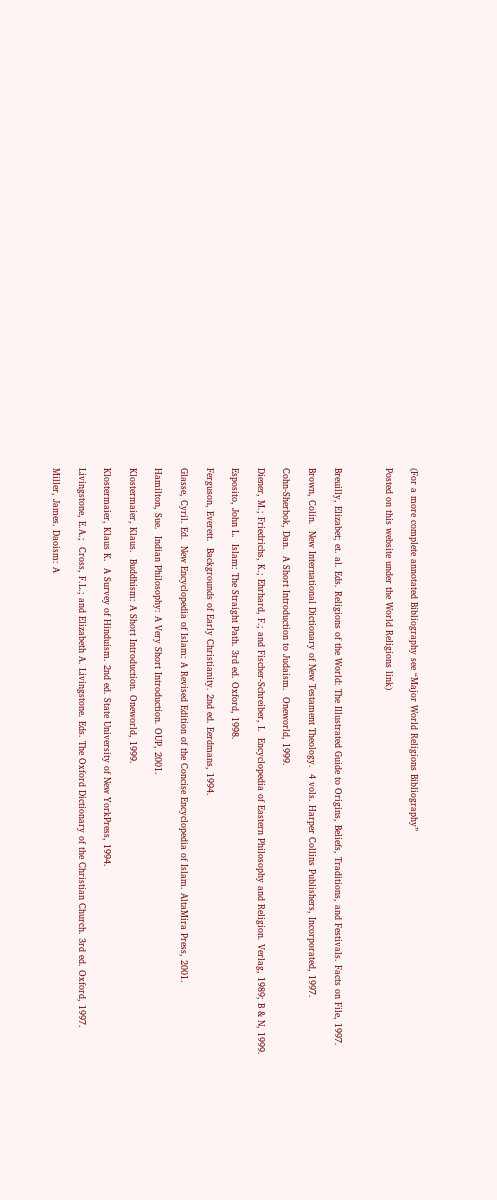(For a more complete annotated Bibliography see “Major World Religions Bibliography”

Posted on this website under the World Religions link)



Breuilly, Elizabet; et. al. Eds. Religions of the World: The Illustrated Guide to Origins, Beliefs, Traditions, and Festivals. Facts on File, 1997.

Brown, Colin.  New International Dictionary of New Testament Theology.  4 vols. Harper Collins Publishers, Incorporated, 1997.

Cohn-Sherbok, Dan.  A Short Introduction to Judaism.  Oneworld, 1999.

Diener, M.; Friedrichs, K.; Ehrhard, F.; and Fischer-Schreiber, I.  Encyclopedia of Eastern Philosophy and Religion. Verlag, 1989; B & N, 1999.

Esposito, John L.  Islam: The Straight Path. 3rd ed. Oxford, 1998.

Ferguson, Everett.  Backgrounds of Early Christianity. 2nd ed. Eerdmans, 1994.

Glasse, Cyril. Ed.  New Encyclopedia of Islam: A Revised Edition of the Concise Encyclopedia of Islam. AltaMira Press, 2001.

Hamilton, Sue.  Indian Philosophy: A Very Short Introduction. OUP, 2001.

Klostermaier, Klaus.  Buddhism: A Short Introduction. Oneworld, 1999.

Klostermaier, Klaus K.  A Survey of Hinduism. 2nd ed. State University of New YorkPress, 1994.

Livingstone, E.A.;  Cross, F.L.; and Elizabeth A. Livingstone. Eds. The Oxford Dictionary of the Christian Church. 3rd ed. Oxford, 1997.

Miller, James. Daoism: A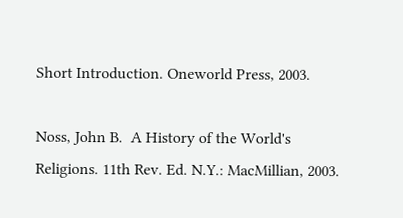Short Introduction. Oneworld Press, 2003.

Noss, John B.  A History of the World's Religions. 11th Rev. Ed. N.Y.: MacMillian, 2003.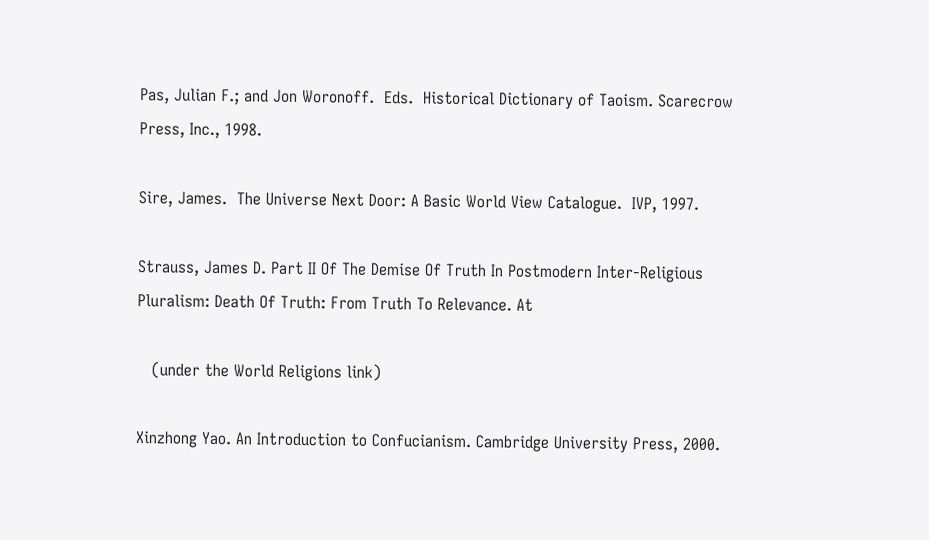Pas, Julian F.; and Jon Woronoff.  Eds.  Historical Dictionary of Taoism. Scarecrow Press, Inc., 1998.

Sire, James.  The Universe Next Door: A Basic World View Catalogue.  IVP, 1997.

Strauss, James D. Part II Of The Demise Of Truth In Postmodern Inter-Religious Pluralism: Death Of Truth: From Truth To Relevance. At

   (under the World Religions link)

Xinzhong Yao. An Introduction to Confucianism. Cambridge University Press, 2000.